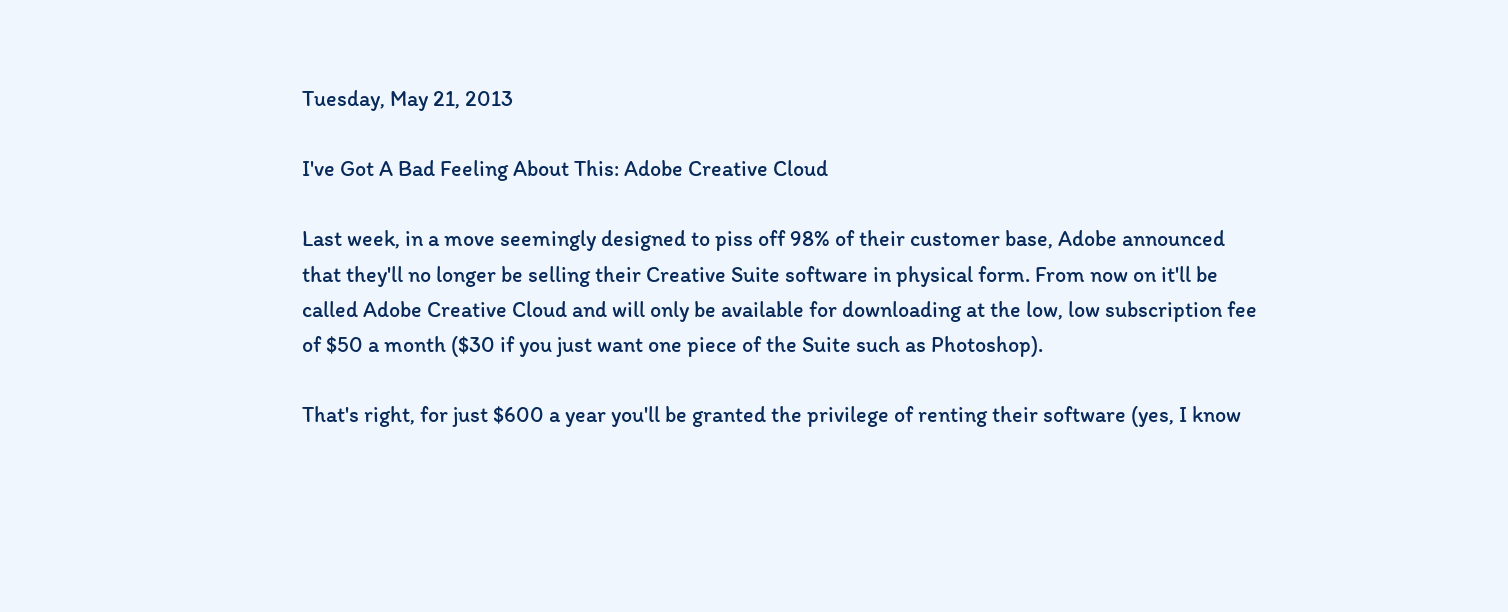Tuesday, May 21, 2013

I've Got A Bad Feeling About This: Adobe Creative Cloud

Last week, in a move seemingly designed to piss off 98% of their customer base, Adobe announced that they'll no longer be selling their Creative Suite software in physical form. From now on it'll be called Adobe Creative Cloud and will only be available for downloading at the low, low subscription fee of $50 a month ($30 if you just want one piece of the Suite such as Photoshop).

That's right, for just $600 a year you'll be granted the privilege of renting their software (yes, I know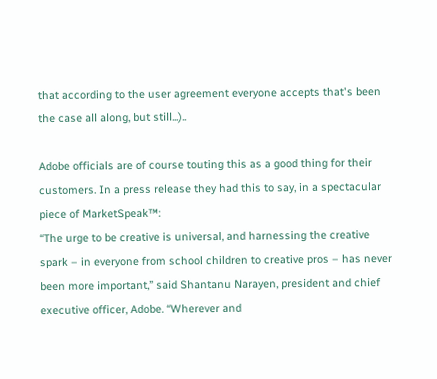that according to the user agreement everyone accepts that's been the case all along, but still...)..

Adobe officials are of course touting this as a good thing for their customers. In a press release they had this to say, in a spectacular piece of MarketSpeak™:
“The urge to be creative is universal, and harnessing the creative spark – in everyone from school children to creative pros – has never been more important,” said Shantanu Narayen, president and chief executive officer, Adobe. “Wherever and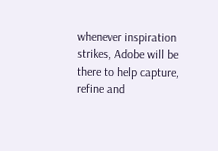whenever inspiration strikes, Adobe will be there to help capture, refine and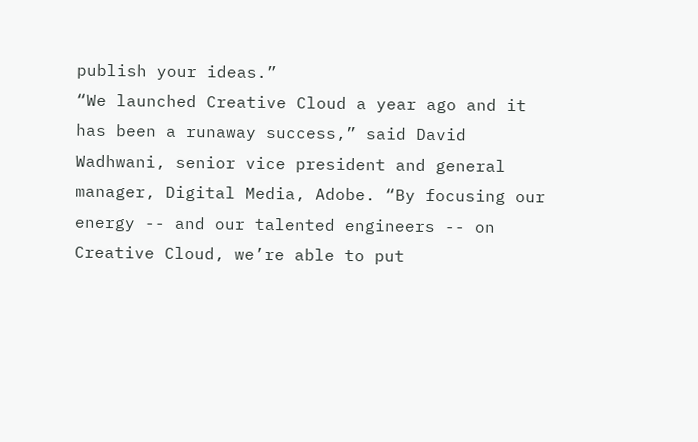publish your ideas.”
“We launched Creative Cloud a year ago and it has been a runaway success,” said David Wadhwani, senior vice president and general manager, Digital Media, Adobe. “By focusing our energy -- and our talented engineers -- on Creative Cloud, we’re able to put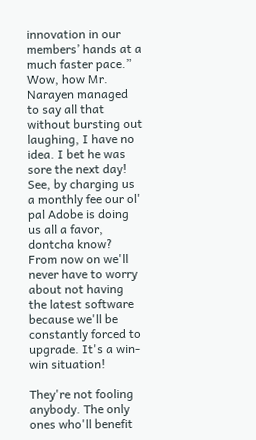innovation in our members’ hands at a much faster pace.”
Wow, how Mr. Narayen managed to say all that without bursting out laughing, I have no idea. I bet he was sore the next day!
See, by charging us a monthly fee our ol' pal Adobe is doing us all a favor, dontcha know? From now on we'll never have to worry about not having the latest software because we'll be constantly forced to upgrade. It's a win-win situation!

They're not fooling anybody. The only ones who'll benefit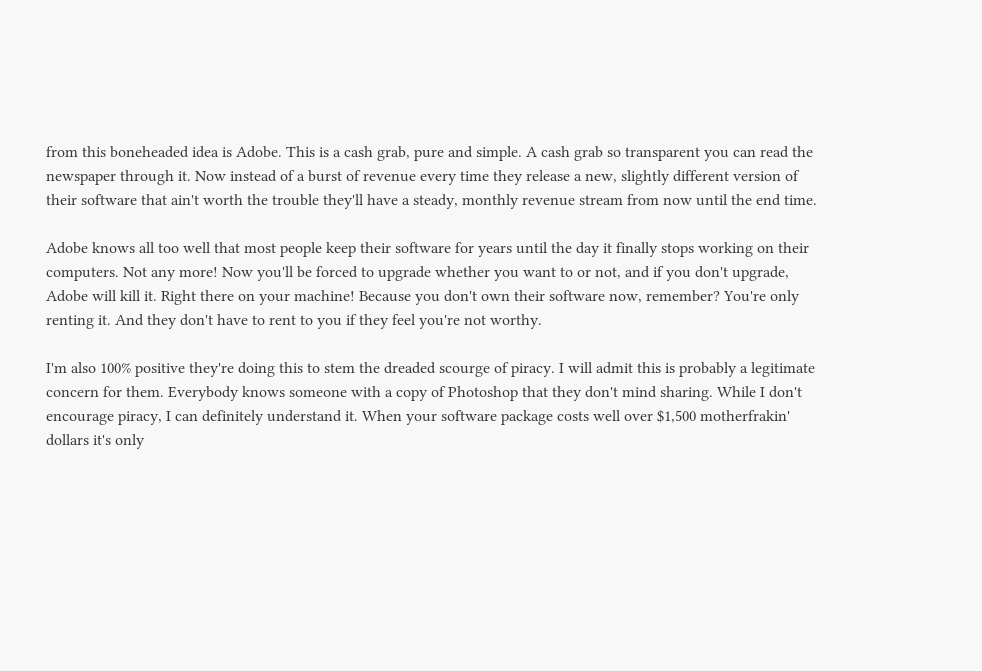from this boneheaded idea is Adobe. This is a cash grab, pure and simple. A cash grab so transparent you can read the newspaper through it. Now instead of a burst of revenue every time they release a new, slightly different version of their software that ain't worth the trouble they'll have a steady, monthly revenue stream from now until the end time.

Adobe knows all too well that most people keep their software for years until the day it finally stops working on their computers. Not any more! Now you'll be forced to upgrade whether you want to or not, and if you don't upgrade, Adobe will kill it. Right there on your machine! Because you don't own their software now, remember? You're only renting it. And they don't have to rent to you if they feel you're not worthy.

I'm also 100% positive they're doing this to stem the dreaded scourge of piracy. I will admit this is probably a legitimate concern for them. Everybody knows someone with a copy of Photoshop that they don't mind sharing. While I don't encourage piracy, I can definitely understand it. When your software package costs well over $1,500 motherfrakin' dollars it's only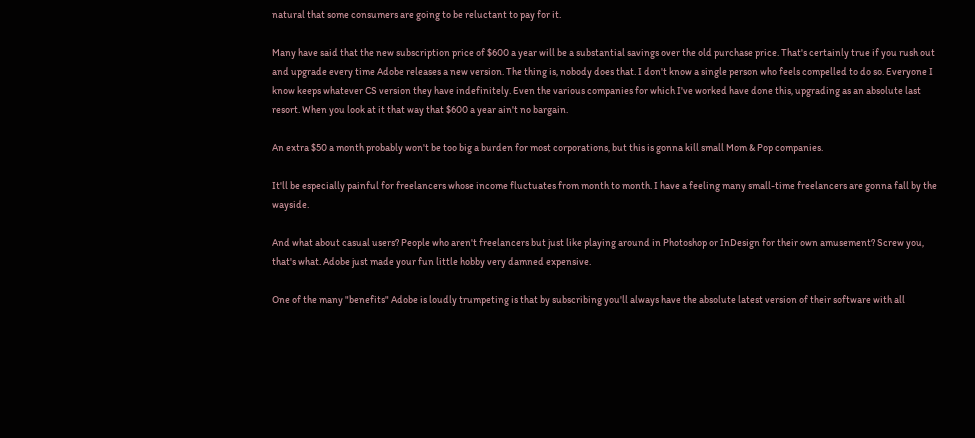natural that some consumers are going to be reluctant to pay for it.

Many have said that the new subscription price of $600 a year will be a substantial savings over the old purchase price. That's certainly true if you rush out and upgrade every time Adobe releases a new version. The thing is, nobody does that. I don't know a single person who feels compelled to do so. Everyone I know keeps whatever CS version they have indefinitely. Even the various companies for which I've worked have done this, upgrading as an absolute last resort. When you look at it that way that $600 a year ain't no bargain.

An extra $50 a month probably won't be too big a burden for most corporations, but this is gonna kill small Mom & Pop companies.

It'll be especially painful for freelancers whose income fluctuates from month to month. I have a feeling many small-time freelancers are gonna fall by the wayside.

And what about casual users? People who aren't freelancers but just like playing around in Photoshop or InDesign for their own amusement? Screw you, that's what. Adobe just made your fun little hobby very damned expensive.

One of the many "benefits" Adobe is loudly trumpeting is that by subscribing you'll always have the absolute latest version of their software with all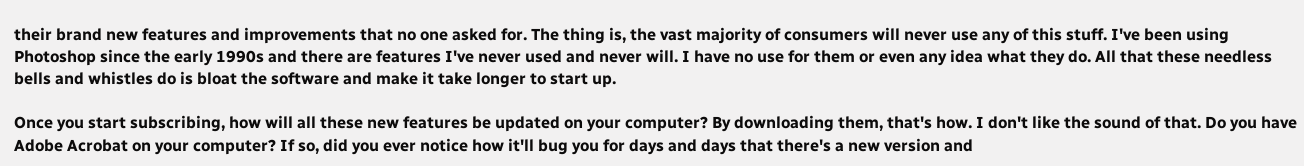their brand new features and improvements that no one asked for. The thing is, the vast majority of consumers will never use any of this stuff. I've been using Photoshop since the early 1990s and there are features I've never used and never will. I have no use for them or even any idea what they do. All that these needless bells and whistles do is bloat the software and make it take longer to start up.

Once you start subscribing, how will all these new features be updated on your computer? By downloading them, that's how. I don't like the sound of that. Do you have Adobe Acrobat on your computer? If so, did you ever notice how it'll bug you for days and days that there's a new version and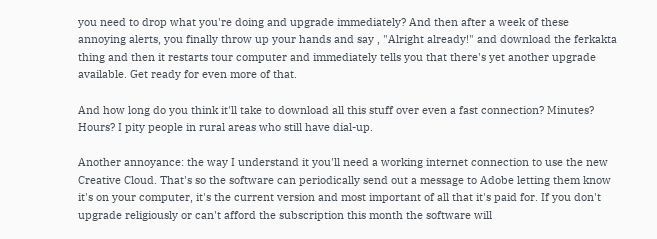you need to drop what you're doing and upgrade immediately? And then after a week of these annoying alerts, you finally throw up your hands and say , "Alright already!" and download the ferkakta thing and then it restarts tour computer and immediately tells you that there's yet another upgrade available. Get ready for even more of that.

And how long do you think it'll take to download all this stuff over even a fast connection? Minutes? Hours? I pity people in rural areas who still have dial-up.

Another annoyance: the way I understand it you'll need a working internet connection to use the new Creative Cloud. That's so the software can periodically send out a message to Adobe letting them know it's on your computer, it's the current version and most important of all that it's paid for. If you don't upgrade religiously or can't afford the subscription this month the software will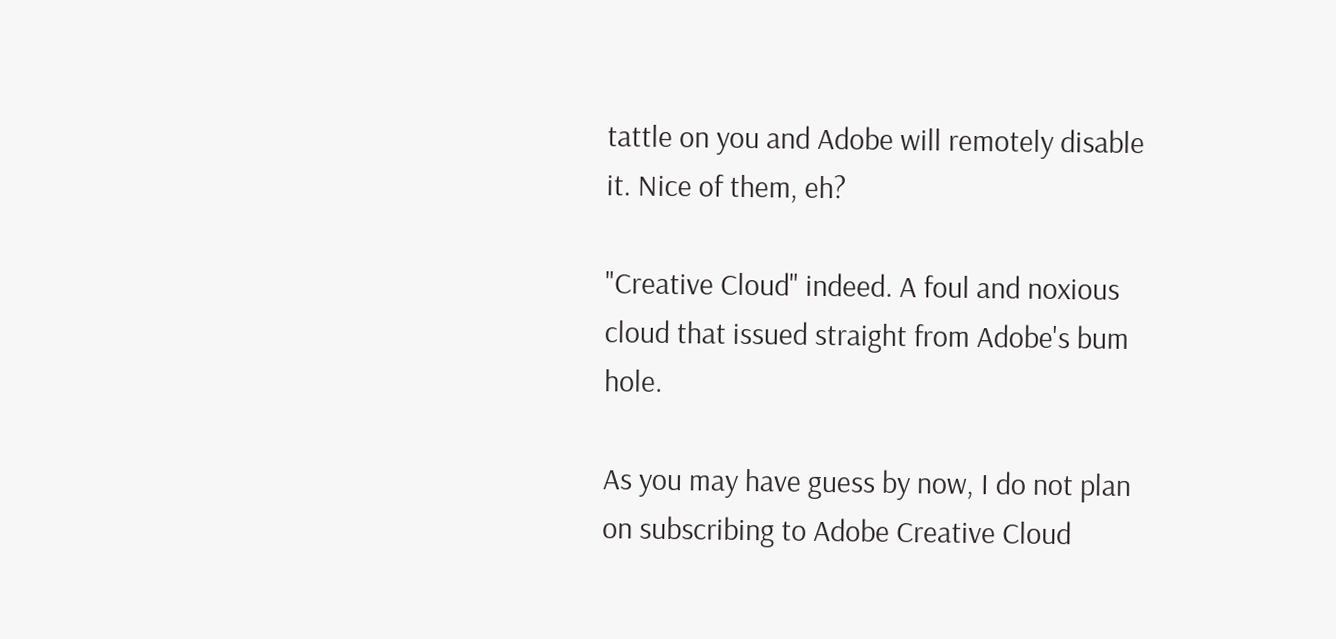tattle on you and Adobe will remotely disable it. Nice of them, eh?

"Creative Cloud" indeed. A foul and noxious cloud that issued straight from Adobe's bum hole.

As you may have guess by now, I do not plan on subscribing to Adobe Creative Cloud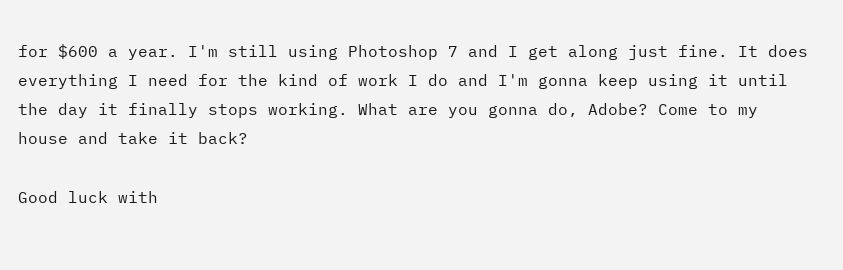for $600 a year. I'm still using Photoshop 7 and I get along just fine. It does everything I need for the kind of work I do and I'm gonna keep using it until the day it finally stops working. What are you gonna do, Adobe? Come to my house and take it back?

Good luck with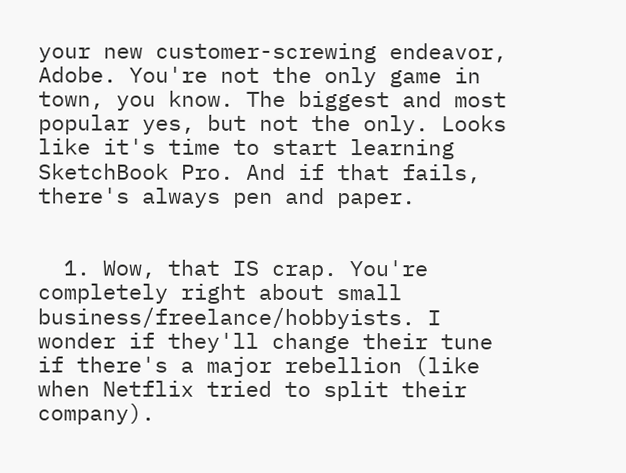your new customer-screwing endeavor, Adobe. You're not the only game in town, you know. The biggest and most popular yes, but not the only. Looks like it's time to start learning SketchBook Pro. And if that fails, there's always pen and paper.


  1. Wow, that IS crap. You're completely right about small business/freelance/hobbyists. I wonder if they'll change their tune if there's a major rebellion (like when Netflix tried to split their company).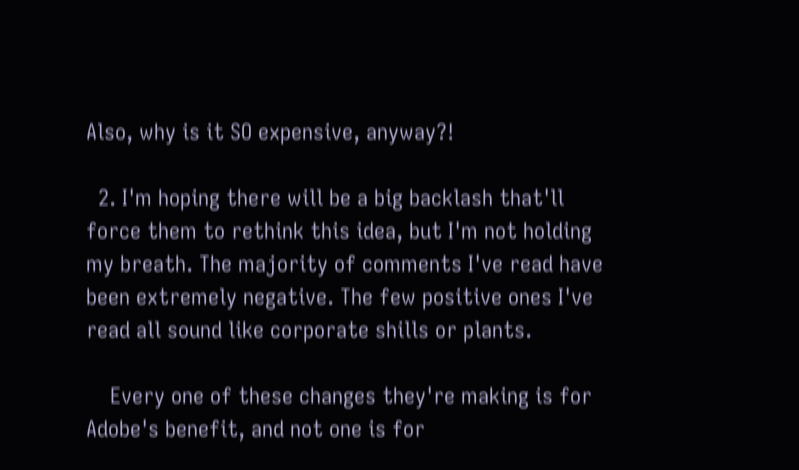Also, why is it SO expensive, anyway?!

  2. I'm hoping there will be a big backlash that'll force them to rethink this idea, but I'm not holding my breath. The majority of comments I've read have been extremely negative. The few positive ones I've read all sound like corporate shills or plants.

    Every one of these changes they're making is for Adobe's benefit, and not one is for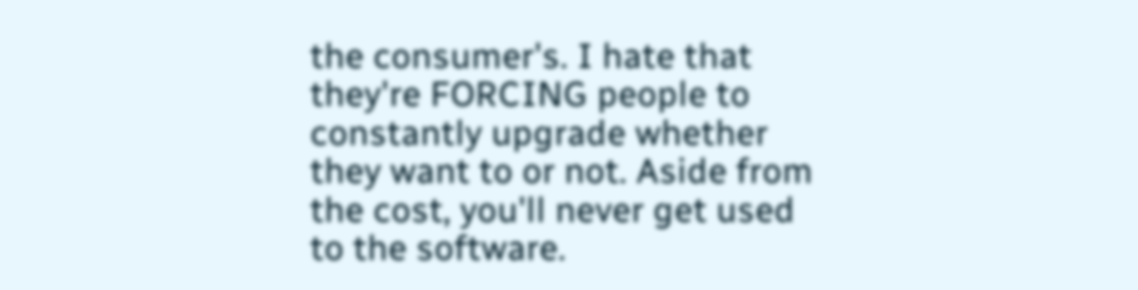the consumer's. I hate that they're FORCING people to constantly upgrade whether they want to or not. Aside from the cost, you'll never get used to the software.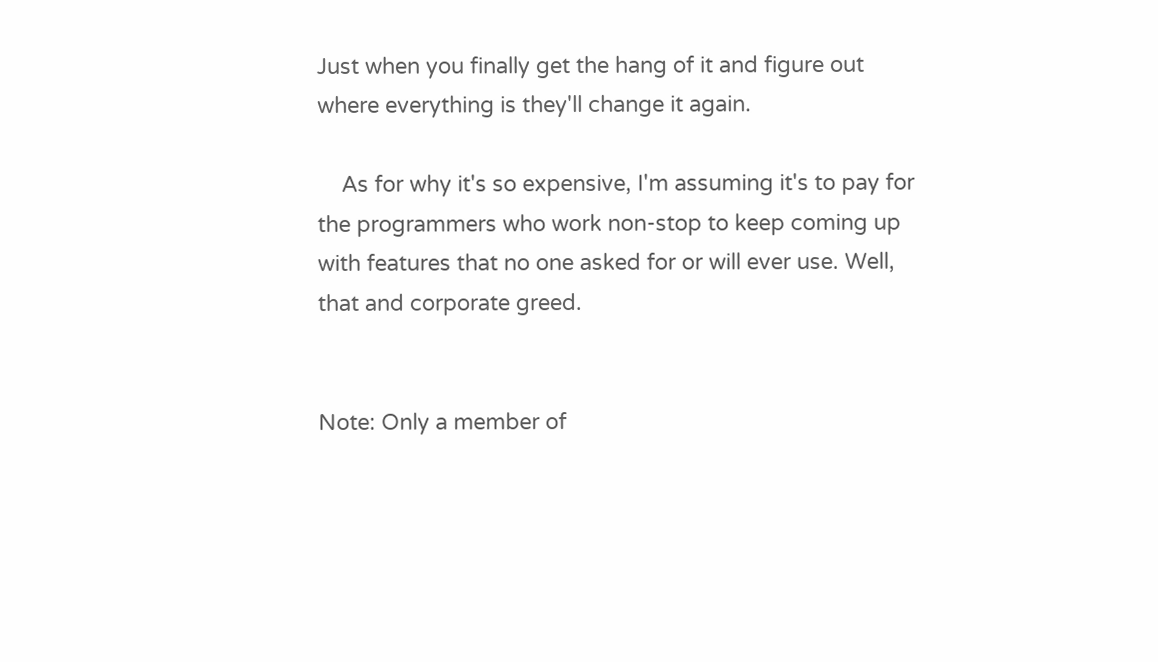Just when you finally get the hang of it and figure out where everything is they'll change it again.

    As for why it's so expensive, I'm assuming it's to pay for the programmers who work non-stop to keep coming up with features that no one asked for or will ever use. Well, that and corporate greed.


Note: Only a member of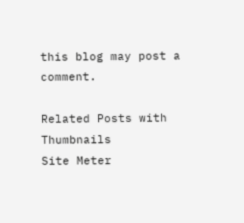this blog may post a comment.

Related Posts with Thumbnails
Site Meter